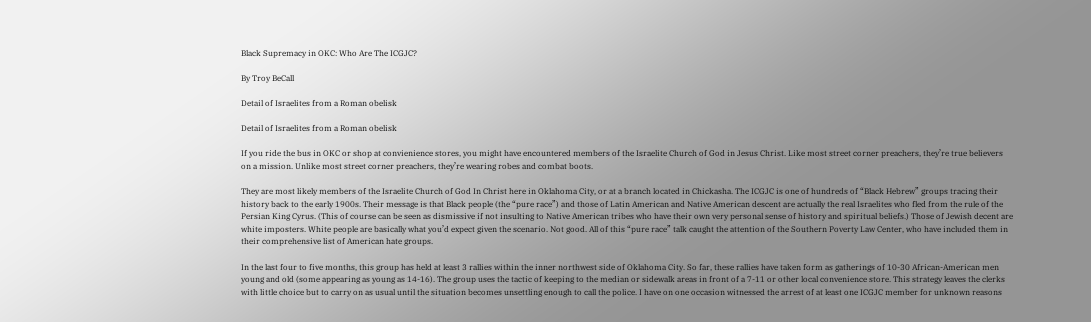Black Supremacy in OKC: Who Are The ICGJC?

By Troy BeCall

Detail of Israelites from a Roman obelisk

Detail of Israelites from a Roman obelisk

If you ride the bus in OKC or shop at convienience stores, you might have encountered members of the Israelite Church of God in Jesus Christ. Like most street corner preachers, they’re true believers on a mission. Unlike most street corner preachers, they’re wearing robes and combat boots.

They are most likely members of the Israelite Church of God In Christ here in Oklahoma City, or at a branch located in Chickasha. The ICGJC is one of hundreds of “Black Hebrew” groups tracing their history back to the early 1900s. Their message is that Black people (the “pure race”) and those of Latin American and Native American descent are actually the real Israelites who fled from the rule of the Persian King Cyrus. (This of course can be seen as dismissive if not insulting to Native American tribes who have their own very personal sense of history and spiritual beliefs.) Those of Jewish decent are white imposters. White people are basically what you’d expect given the scenario. Not good. All of this “pure race” talk caught the attention of the Southern Poverty Law Center, who have included them in their comprehensive list of American hate groups.

In the last four to five months, this group has held at least 3 rallies within the inner northwest side of Oklahoma City. So far, these rallies have taken form as gatherings of 10-30 African-American men young and old (some appearing as young as 14-16). The group uses the tactic of keeping to the median or sidewalk areas in front of a 7-11 or other local convenience store. This strategy leaves the clerks with little choice but to carry on as usual until the situation becomes unsettling enough to call the police. I have on one occasion witnessed the arrest of at least one ICGJC member for unknown reasons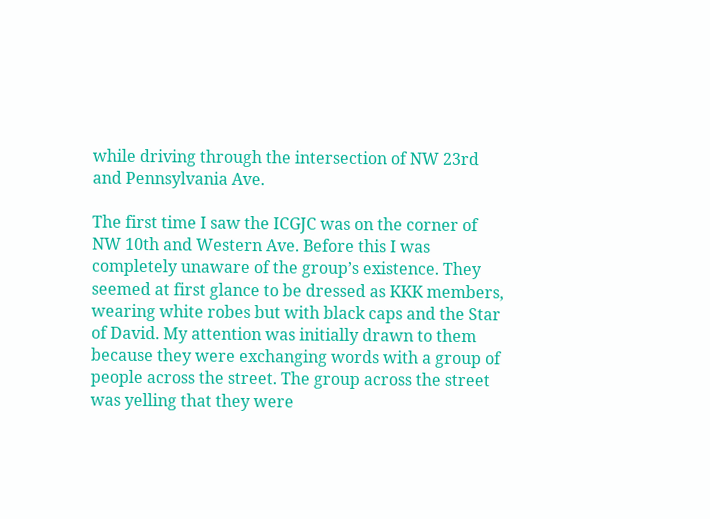while driving through the intersection of NW 23rd and Pennsylvania Ave.

The first time I saw the ICGJC was on the corner of NW 10th and Western Ave. Before this I was completely unaware of the group’s existence. They seemed at first glance to be dressed as KKK members, wearing white robes but with black caps and the Star of David. My attention was initially drawn to them because they were exchanging words with a group of people across the street. The group across the street was yelling that they were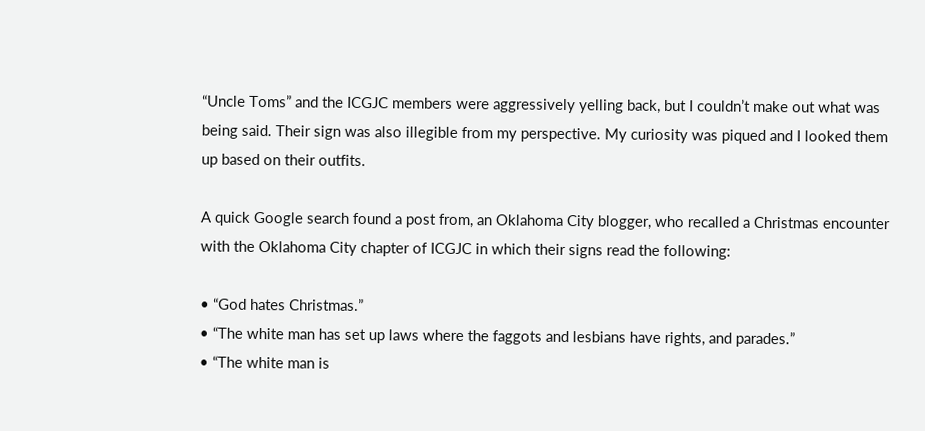“Uncle Toms” and the ICGJC members were aggressively yelling back, but I couldn’t make out what was being said. Their sign was also illegible from my perspective. My curiosity was piqued and I looked them up based on their outfits.

A quick Google search found a post from, an Oklahoma City blogger, who recalled a Christmas encounter with the Oklahoma City chapter of ICGJC in which their signs read the following:

• “God hates Christmas.”
• “The white man has set up laws where the faggots and lesbians have rights, and parades.”
• “The white man is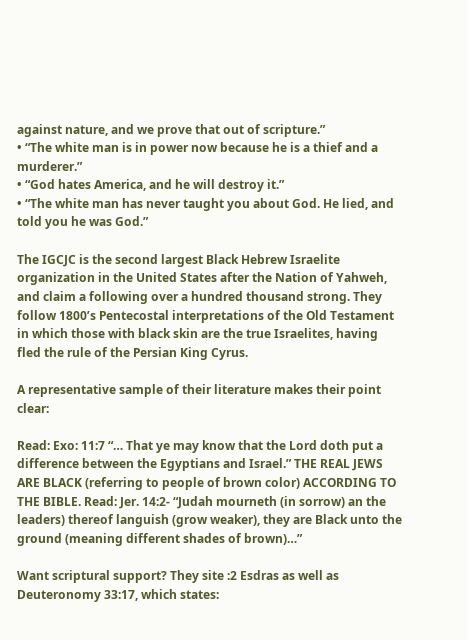against nature, and we prove that out of scripture.”
• “The white man is in power now because he is a thief and a murderer.”
• “God hates America, and he will destroy it.”
• “The white man has never taught you about God. He lied, and told you he was God.”

The IGCJC is the second largest Black Hebrew Israelite organization in the United States after the Nation of Yahweh, and claim a following over a hundred thousand strong. They follow 1800’s Pentecostal interpretations of the Old Testament in which those with black skin are the true Israelites, having fled the rule of the Persian King Cyrus.

A representative sample of their literature makes their point clear:

Read: Exo: 11:7 “… That ye may know that the Lord doth put a difference between the Egyptians and Israel.” THE REAL JEWS ARE BLACK (referring to people of brown color) ACCORDING TO THE BIBLE. Read: Jer. 14:2- “Judah mourneth (in sorrow) an the leaders) thereof languish (grow weaker), they are Black unto the ground (meaning different shades of brown)…”

Want scriptural support? They site :2 Esdras as well as Deuteronomy 33:17, which states: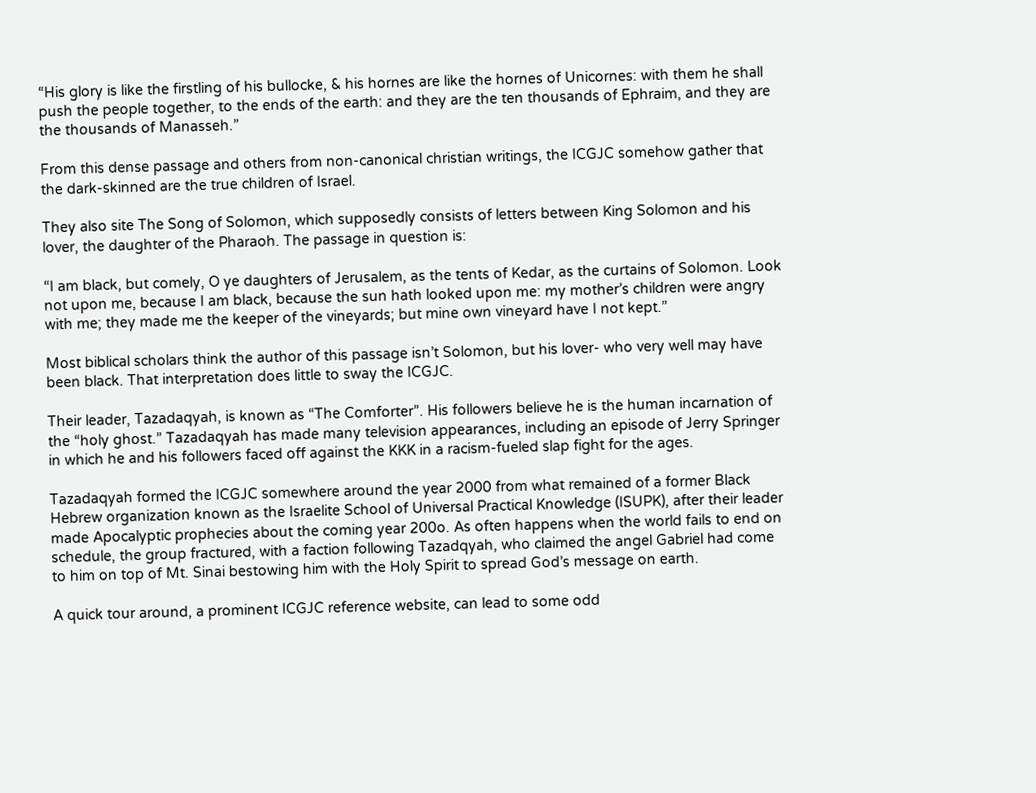“His glory is like the firstling of his bullocke, & his hornes are like the hornes of Unicornes: with them he shall push the people together, to the ends of the earth: and they are the ten thousands of Ephraim, and they are the thousands of Manasseh.”

From this dense passage and others from non-canonical christian writings, the ICGJC somehow gather that the dark-skinned are the true children of Israel.

They also site The Song of Solomon, which supposedly consists of letters between King Solomon and his lover, the daughter of the Pharaoh. The passage in question is:

“I am black, but comely, O ye daughters of Jerusalem, as the tents of Kedar, as the curtains of Solomon. Look not upon me, because I am black, because the sun hath looked upon me: my mother’s children were angry with me; they made me the keeper of the vineyards; but mine own vineyard have I not kept.”

Most biblical scholars think the author of this passage isn’t Solomon, but his lover- who very well may have been black. That interpretation does little to sway the ICGJC.

Their leader, Tazadaqyah, is known as “The Comforter”. His followers believe he is the human incarnation of the “holy ghost.” Tazadaqyah has made many television appearances, including an episode of Jerry Springer in which he and his followers faced off against the KKK in a racism-fueled slap fight for the ages.

Tazadaqyah formed the ICGJC somewhere around the year 2000 from what remained of a former Black Hebrew organization known as the Israelite School of Universal Practical Knowledge (ISUPK), after their leader made Apocalyptic prophecies about the coming year 200o. As often happens when the world fails to end on schedule, the group fractured, with a faction following Tazadqyah, who claimed the angel Gabriel had come to him on top of Mt. Sinai bestowing him with the Holy Spirit to spread God’s message on earth.

A quick tour around, a prominent ICGJC reference website, can lead to some odd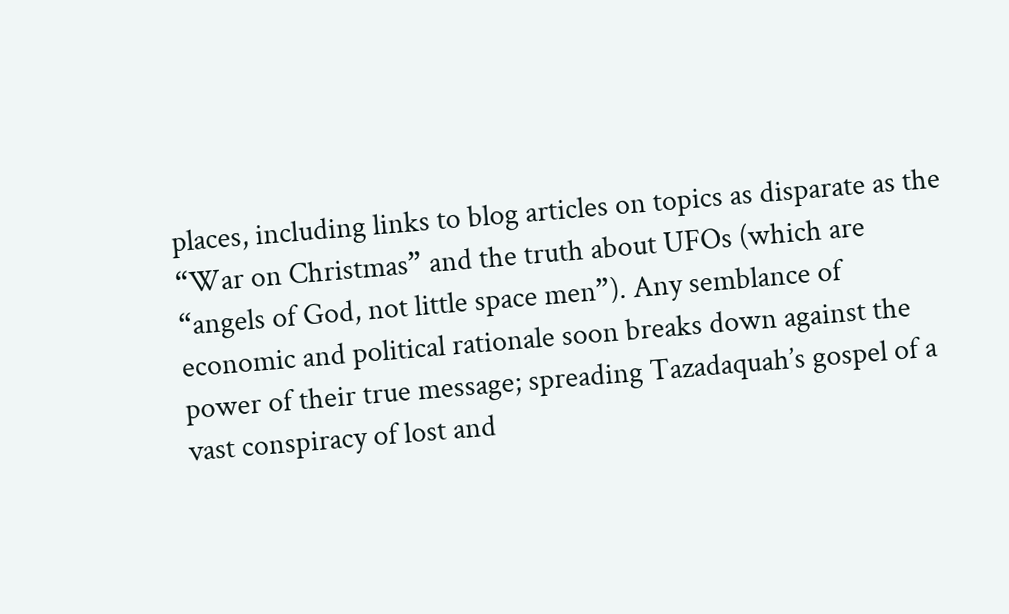places, including links to blog articles on topics as disparate as the “War on Christmas” and the truth about UFOs (which are “angels of God, not little space men”). Any semblance of economic and political rationale soon breaks down against the power of their true message; spreading Tazadaquah’s gospel of a vast conspiracy of lost and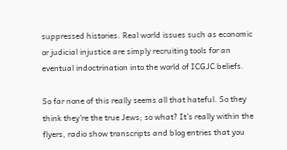suppressed histories. Real world issues such as economic or judicial injustice are simply recruiting tools for an eventual indoctrination into the world of ICGJC beliefs.

So far none of this really seems all that hateful. So they think they’re the true Jews; so what? It’s really within the flyers, radio show transcripts and blog entries that you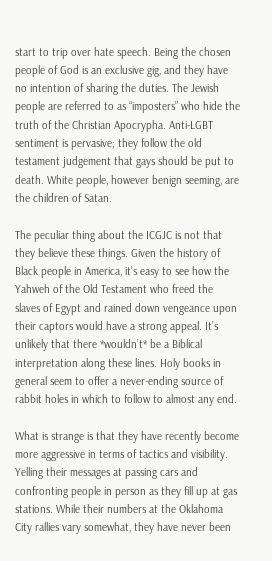start to trip over hate speech. Being the chosen people of God is an exclusive gig, and they have no intention of sharing the duties. The Jewish people are referred to as “imposters” who hide the truth of the Christian Apocrypha. Anti-LGBT sentiment is pervasive; they follow the old testament judgement that gays should be put to death. White people, however benign seeming, are the children of Satan.

The peculiar thing about the ICGJC is not that they believe these things. Given the history of Black people in America, it’s easy to see how the Yahweh of the Old Testament who freed the slaves of Egypt and rained down vengeance upon their captors would have a strong appeal. It’s unlikely that there *wouldn’t* be a Biblical interpretation along these lines. Holy books in general seem to offer a never-ending source of rabbit holes in which to follow to almost any end.

What is strange is that they have recently become more aggressive in terms of tactics and visibility. Yelling their messages at passing cars and confronting people in person as they fill up at gas stations. While their numbers at the Oklahoma City rallies vary somewhat, they have never been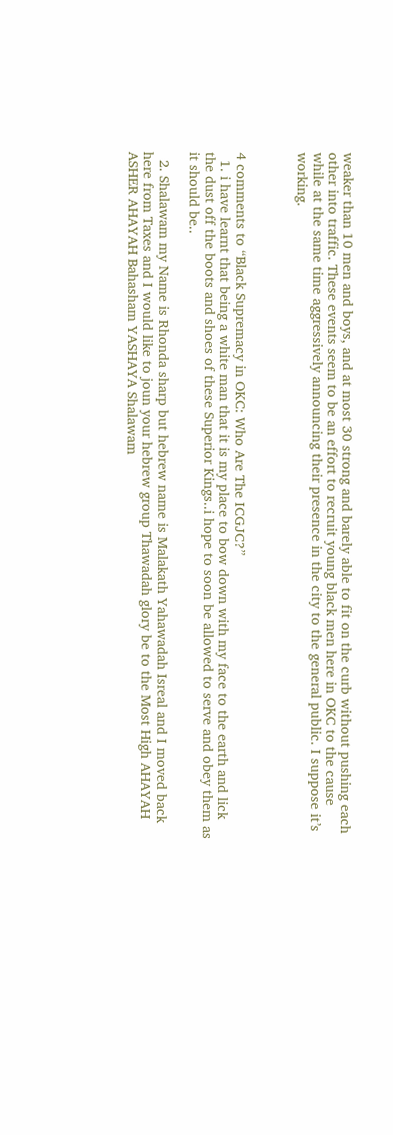weaker than 10 men and boys, and at most 30 strong and barely able to fit on the curb without pushing each other into traffic. These events seem to be an effort to recruit young black men here in OKC to the cause while at the same time aggressively announcing their presence in the city to the general public. I suppose it’s working.



4 comments to “Black Supremacy in OKC: Who Are The ICGJC?”
  1. i have learnt that being a white man that it is my place to bow down with my face to the earth and lick the dust off the boots and shoes of these Superior Kings..i hope to soon be allowed to serve and obey them as it should be..

  2. Shalawam my Name is Rhonda sharp but hebrew name is Malakath Yahawadah Isreal and I moved back here from Taxes and I would like to joun your hebrew group Thawadah glory be to the Most High AHAYAH ASHER AHAYAH Bahasham YASHAYA Shalawam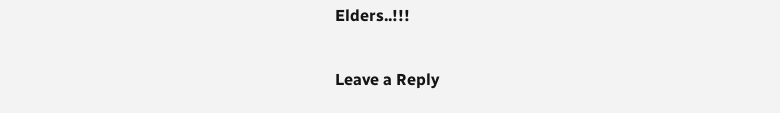Elders..!!!

Leave a Reply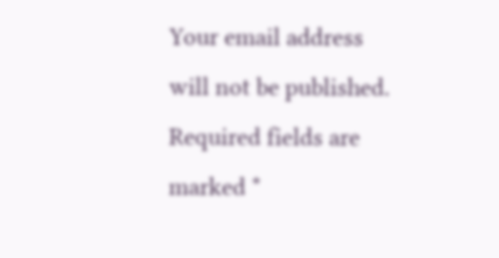Your email address will not be published. Required fields are marked *